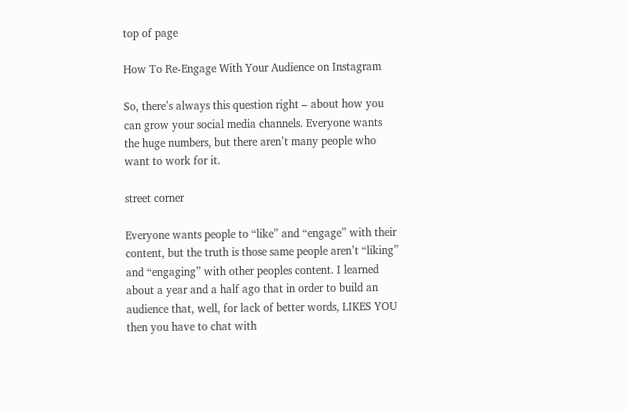top of page

How To Re-Engage With Your Audience on Instagram

So, there’s always this question right – about how you can grow your social media channels. Everyone wants the huge numbers, but there aren’t many people who want to work for it.

street corner

Everyone wants people to “like” and “engage” with their content, but the truth is those same people aren’t “liking” and “engaging” with other peoples content. I learned about a year and a half ago that in order to build an audience that, well, for lack of better words, LIKES YOU then you have to chat with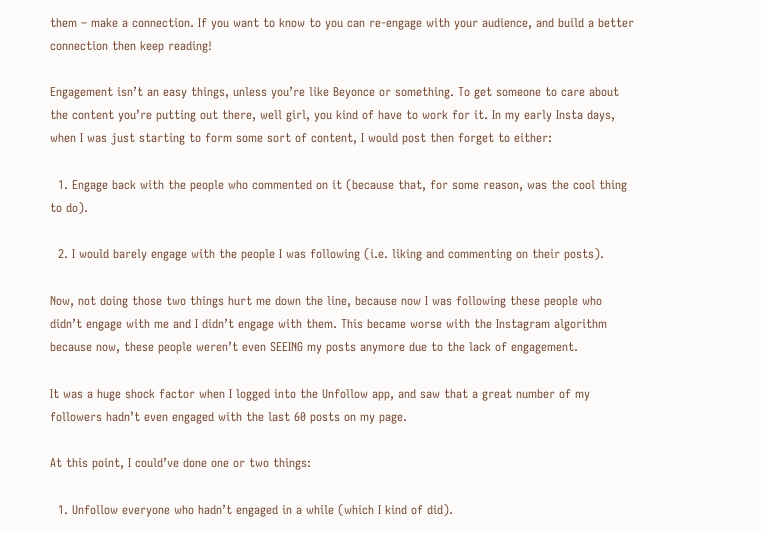them – make a connection. If you want to know to you can re-engage with your audience, and build a better connection then keep reading!

Engagement isn’t an easy things, unless you’re like Beyonce or something. To get someone to care about the content you’re putting out there, well girl, you kind of have to work for it. In my early Insta days, when I was just starting to form some sort of content, I would post then forget to either:

  1. Engage back with the people who commented on it (because that, for some reason, was the cool thing to do).

  2. I would barely engage with the people I was following (i.e. liking and commenting on their posts).

Now, not doing those two things hurt me down the line, because now I was following these people who didn’t engage with me and I didn’t engage with them. This became worse with the Instagram algorithm because now, these people weren’t even SEEING my posts anymore due to the lack of engagement.

It was a huge shock factor when I logged into the Unfollow app, and saw that a great number of my followers hadn’t even engaged with the last 60 posts on my page.

At this point, I could’ve done one or two things:

  1. Unfollow everyone who hadn’t engaged in a while (which I kind of did).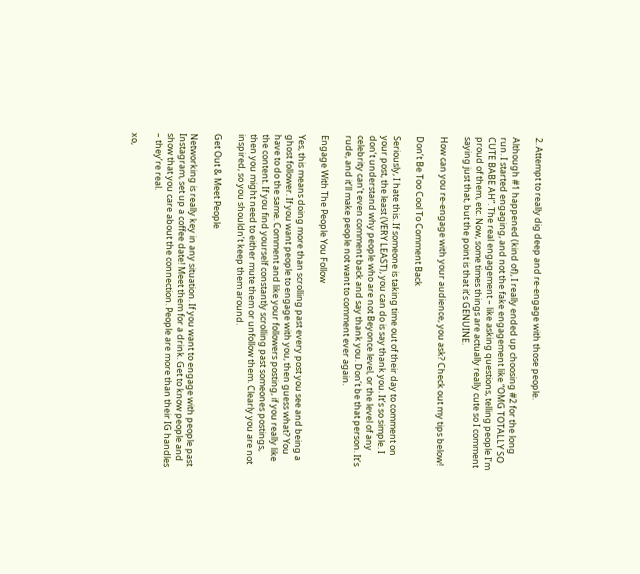2. Attempt to really dig deep and re-engage with those people.

Although #1 happened (kind of), I really ended up choosing #2 for the long run. I started engaging, and not the fake engagement like “OMG TOTALLY SO CUTE BABE AH”. The real engagement – like asking questions, telling people I’m proud of them, etc. Now, some times things are actually really cute so I comment saying just that, but the point is that it’s GENUINE.

How can you re-engage with your audience, you ask? Check out my tips below!

Don’t Be Too Cool To Comment Back

Seriously, I hate this. If someone is taking time out of their day to comment on your post, the least (VERY LEAST), you can do is say thank you. It’s so simple. I don’t understand why people who are not Beyonce level, or the level of any celebrity can’t even comment back and say thank you. Don’t be that person. It’s rude, and it’ll make people not want to comment ever again.

Engage With The People You Follow

Yes, this means doing more than scrolling past every post you see and being a ghost follower. If you want people to engage with you, then guess what? You have to do the same. Comment and like your followers posting, if you really like the content. If you find yourself constantly scrolling past someones postings, then you might need to either mute them or unfollow them. Clearly you are not inspired, so you shouldn’t keep them around.

Get Out & Meet People

Networking is really key in any situation. If you want to engage with people past Instagram, set up a coffee date! Meet them for a drink. Get to know people and show that you care about the connection. People are more than their IG handles – they’re real.

xo,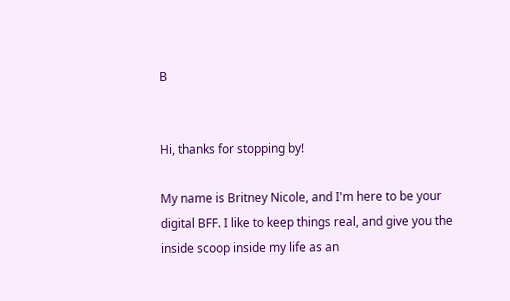B


Hi, thanks for stopping by!

My name is Britney Nicole, and I'm here to be your digital BFF. I like to keep things real, and give you the inside scoop inside my life as an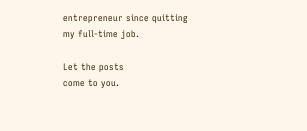entrepreneur since quitting my full-time job.

Let the posts
come to you.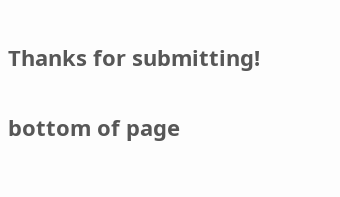Thanks for submitting!

bottom of page